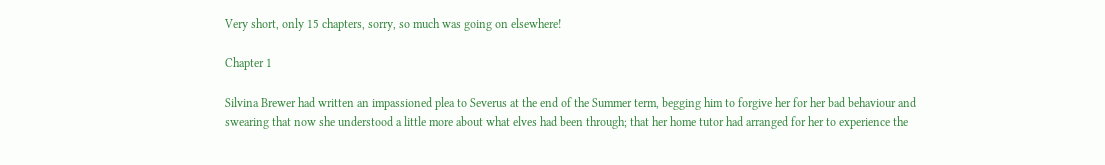Very short, only 15 chapters, sorry, so much was going on elsewhere!

Chapter 1

Silvina Brewer had written an impassioned plea to Severus at the end of the Summer term, begging him to forgive her for her bad behaviour and swearing that now she understood a little more about what elves had been through; that her home tutor had arranged for her to experience the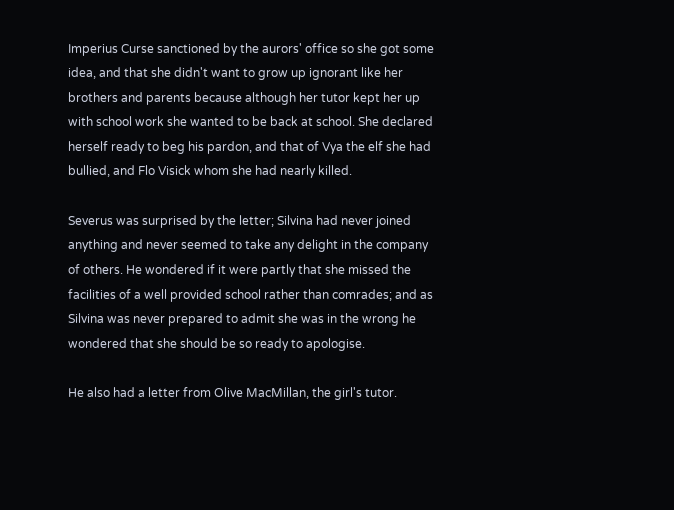Imperius Curse sanctioned by the aurors' office so she got some idea, and that she didn't want to grow up ignorant like her brothers and parents because although her tutor kept her up with school work she wanted to be back at school. She declared herself ready to beg his pardon, and that of Vya the elf she had bullied, and Flo Visick whom she had nearly killed.

Severus was surprised by the letter; Silvina had never joined anything and never seemed to take any delight in the company of others. He wondered if it were partly that she missed the facilities of a well provided school rather than comrades; and as Silvina was never prepared to admit she was in the wrong he wondered that she should be so ready to apologise.

He also had a letter from Olive MacMillan, the girl's tutor.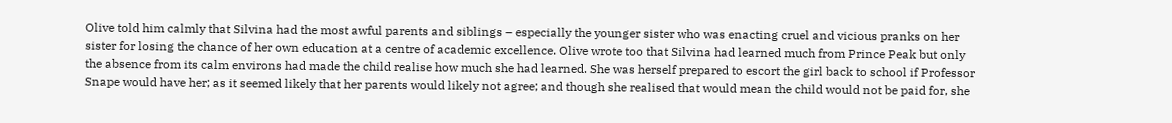Olive told him calmly that Silvina had the most awful parents and siblings – especially the younger sister who was enacting cruel and vicious pranks on her sister for losing the chance of her own education at a centre of academic excellence. Olive wrote too that Silvina had learned much from Prince Peak but only the absence from its calm environs had made the child realise how much she had learned. She was herself prepared to escort the girl back to school if Professor Snape would have her; as it seemed likely that her parents would likely not agree; and though she realised that would mean the child would not be paid for, she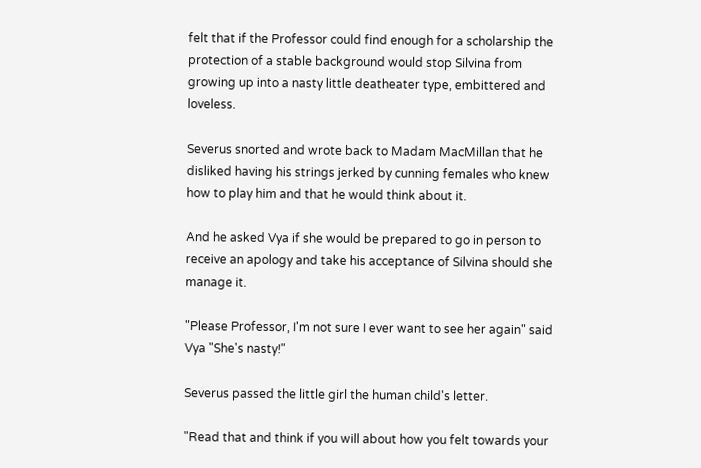felt that if the Professor could find enough for a scholarship the protection of a stable background would stop Silvina from growing up into a nasty little deatheater type, embittered and loveless.

Severus snorted and wrote back to Madam MacMillan that he disliked having his strings jerked by cunning females who knew how to play him and that he would think about it.

And he asked Vya if she would be prepared to go in person to receive an apology and take his acceptance of Silvina should she manage it.

"Please Professor, I'm not sure I ever want to see her again" said Vya "She's nasty!"

Severus passed the little girl the human child's letter.

"Read that and think if you will about how you felt towards your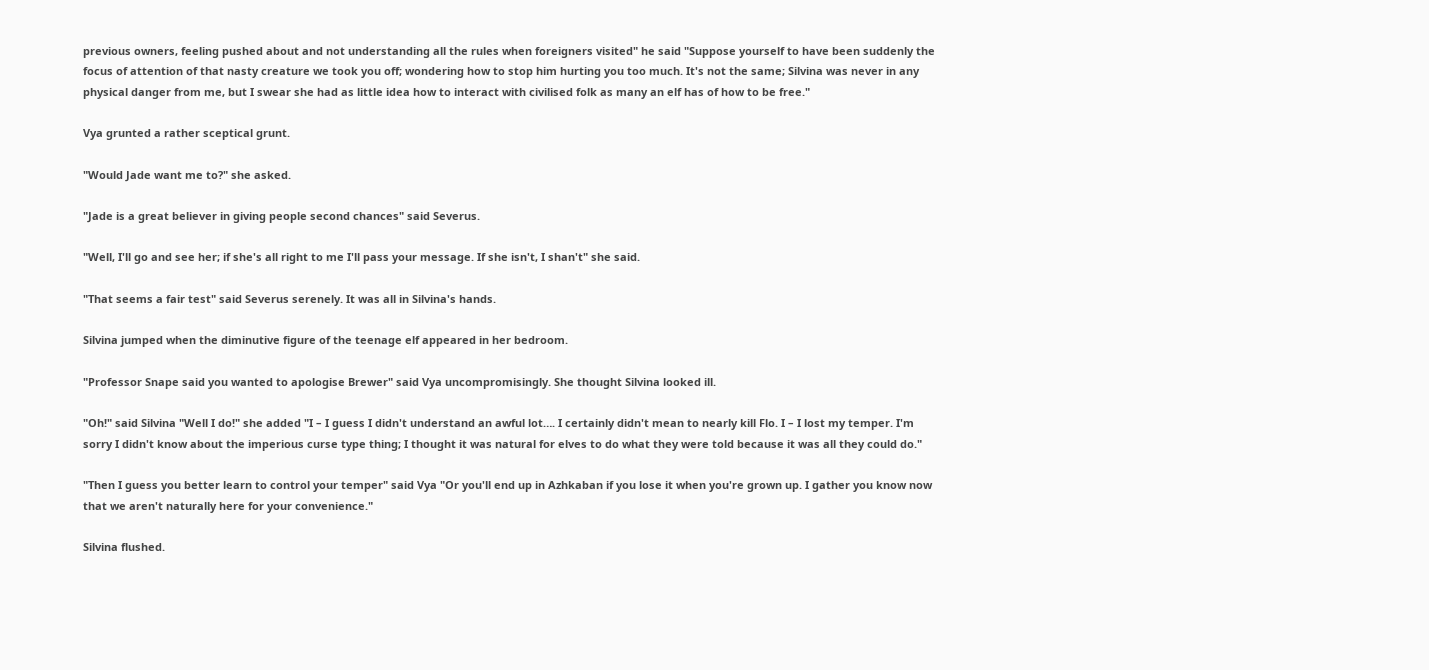previous owners, feeling pushed about and not understanding all the rules when foreigners visited" he said "Suppose yourself to have been suddenly the focus of attention of that nasty creature we took you off; wondering how to stop him hurting you too much. It's not the same; Silvina was never in any physical danger from me, but I swear she had as little idea how to interact with civilised folk as many an elf has of how to be free."

Vya grunted a rather sceptical grunt.

"Would Jade want me to?" she asked.

"Jade is a great believer in giving people second chances" said Severus.

"Well, I'll go and see her; if she's all right to me I'll pass your message. If she isn't, I shan't" she said.

"That seems a fair test" said Severus serenely. It was all in Silvina's hands.

Silvina jumped when the diminutive figure of the teenage elf appeared in her bedroom.

"Professor Snape said you wanted to apologise Brewer" said Vya uncompromisingly. She thought Silvina looked ill.

"Oh!" said Silvina "Well I do!" she added "I – I guess I didn't understand an awful lot…. I certainly didn't mean to nearly kill Flo. I – I lost my temper. I'm sorry I didn't know about the imperious curse type thing; I thought it was natural for elves to do what they were told because it was all they could do."

"Then I guess you better learn to control your temper" said Vya "Or you'll end up in Azhkaban if you lose it when you're grown up. I gather you know now that we aren't naturally here for your convenience."

Silvina flushed.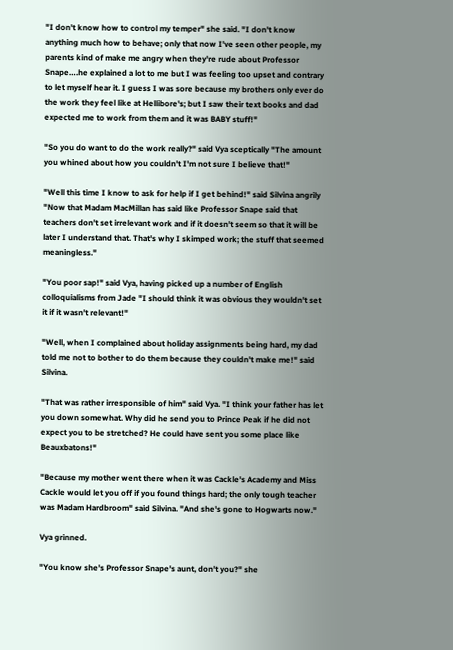"I don't know how to control my temper" she said. "I don't know anything much how to behave; only that now I've seen other people, my parents kind of make me angry when they're rude about Professor Snape….he explained a lot to me but I was feeling too upset and contrary to let myself hear it. I guess I was sore because my brothers only ever do the work they feel like at Hellibore's; but I saw their text books and dad expected me to work from them and it was BABY stuff!"

"So you do want to do the work really?" said Vya sceptically "The amount you whined about how you couldn't I'm not sure I believe that!"

"Well this time I know to ask for help if I get behind!" said Silvina angrily "Now that Madam MacMillan has said like Professor Snape said that teachers don't set irrelevant work and if it doesn't seem so that it will be later I understand that. That's why I skimped work; the stuff that seemed meaningless."

"You poor sap!" said Vya, having picked up a number of English colloquialisms from Jade "I should think it was obvious they wouldn't set it if it wasn't relevant!"

"Well, when I complained about holiday assignments being hard, my dad told me not to bother to do them because they couldn't make me!" said Silvina.

"That was rather irresponsible of him" said Vya. "I think your father has let you down somewhat. Why did he send you to Prince Peak if he did not expect you to be stretched? He could have sent you some place like Beauxbatons!"

"Because my mother went there when it was Cackle's Academy and Miss Cackle would let you off if you found things hard; the only tough teacher was Madam Hardbroom" said Silvina. "And she's gone to Hogwarts now."

Vya grinned.

"You know she's Professor Snape's aunt, don't you?" she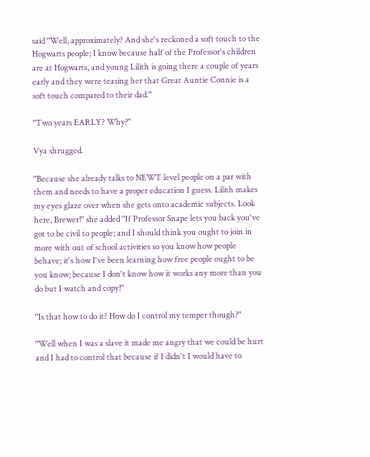said "Well, approximately? And she's reckoned a soft touch to the Hogwarts people; I know because half of the Professor's children are at Hogwarts, and young Lilith is going there a couple of years early and they were teasing her that Great Auntie Connie is a soft touch compared to their dad."

"Two years EARLY? Why?"

Vya shrugged.

"Because she already talks to NEWT level people on a par with them and needs to have a proper education I guess. Lilith makes my eyes glaze over when she gets onto academic subjects. Look here, Brewer!" she added "If Professor Snape lets you back you've got to be civil to people; and I should think you ought to join in more with out of school activities so you know how people behave; it's how I've been learning how free people ought to be you know; because I don't know how it works any more than you do but I watch and copy!"

"Is that how to do it? How do I control my temper though?"

"Well when I was a slave it made me angry that we could be hurt and I had to control that because if I didn't I would have to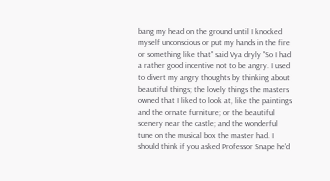bang my head on the ground until I knocked myself unconscious or put my hands in the fire or something like that" said Vya dryly "So I had a rather good incentive not to be angry. I used to divert my angry thoughts by thinking about beautiful things; the lovely things the masters owned that I liked to look at, like the paintings and the ornate furniture; or the beautiful scenery near the castle; and the wonderful tune on the musical box the master had. I should think if you asked Professor Snape he'd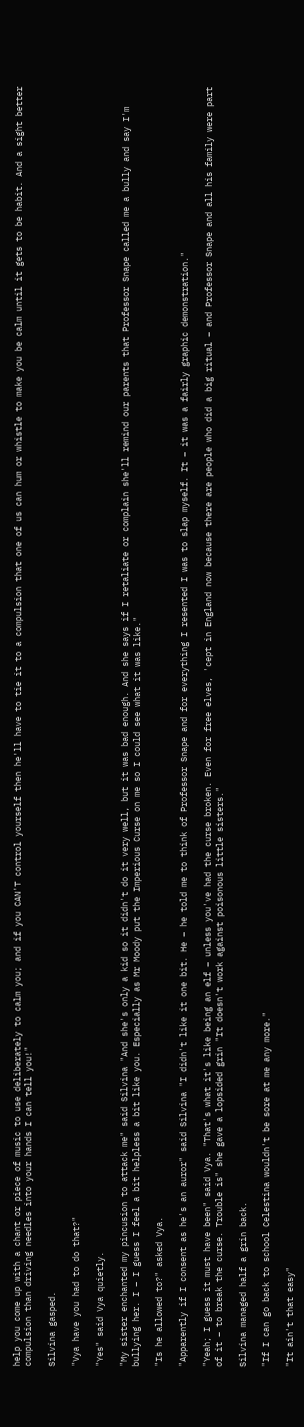help you come up with a chant or piece of music to use deliberately to calm you; and if you CAN'T control yourself then he'll have to tie it to a compulsion that one of us can hum or whistle to make you be calm until it gets to be habit. And a sight better compulsion than driving needles into your hands I can tell you!"

Silvina gasped.

"Vya have you had to do that?"

"Yes" said Vya quietly.

"My sister enchanted my pincusion to attack me" said Silvina "And she's only a kid so it didn't do it very well, but it was bad enough. And she says if I retaliate or complain she'll remind our parents that Professor Snape called me a bully and say I'm bullying her. I – I guess I feel a bit helpless a bit like you. Especially as Mr Moody put the Imperious Curse on me so I could see what it was like."

"Is he allowed to?" asked Vya.

"Apparently if I consent as he's an auror" said Silvina "I didn't like it one bit. He – he told me to think of Professor Snape and for everything I resented I was to slap myself. It – it was a fairly graphic demonstration."

"Yeah; I guess it must have been" said Vya. "That's what it's like being an elf – unless you've had the curse broken. Even for free elves, 'cept in England now because there are people who did a big ritual – and Professor Snape and all his family were part of it – to break the curse. Trouble is" she gave a lopsided grin "It doesn't work against poisonous little sisters."

Silvina managed half a grin back.

"If I can go back to school Celestina wouldn't be sore at me any more."

"It ain't that easy"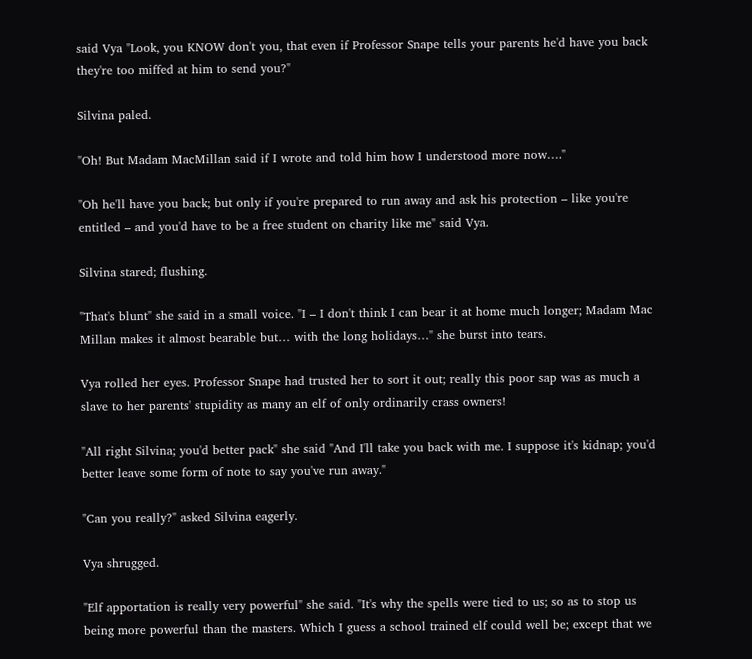said Vya "Look, you KNOW don't you, that even if Professor Snape tells your parents he'd have you back they're too miffed at him to send you?"

Silvina paled.

"Oh! But Madam MacMillan said if I wrote and told him how I understood more now…."

"Oh he'll have you back; but only if you're prepared to run away and ask his protection – like you're entitled – and you'd have to be a free student on charity like me" said Vya.

Silvina stared; flushing.

"That's blunt" she said in a small voice. "I – I don't think I can bear it at home much longer; Madam Mac Millan makes it almost bearable but… with the long holidays…" she burst into tears.

Vya rolled her eyes. Professor Snape had trusted her to sort it out; really this poor sap was as much a slave to her parents' stupidity as many an elf of only ordinarily crass owners!

"All right Silvina; you'd better pack" she said "And I'll take you back with me. I suppose it's kidnap; you'd better leave some form of note to say you've run away."

"Can you really?" asked Silvina eagerly.

Vya shrugged.

"Elf apportation is really very powerful" she said. "It's why the spells were tied to us; so as to stop us being more powerful than the masters. Which I guess a school trained elf could well be; except that we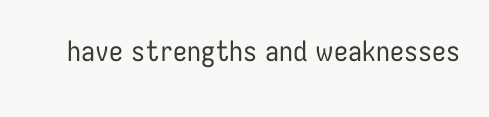have strengths and weaknesses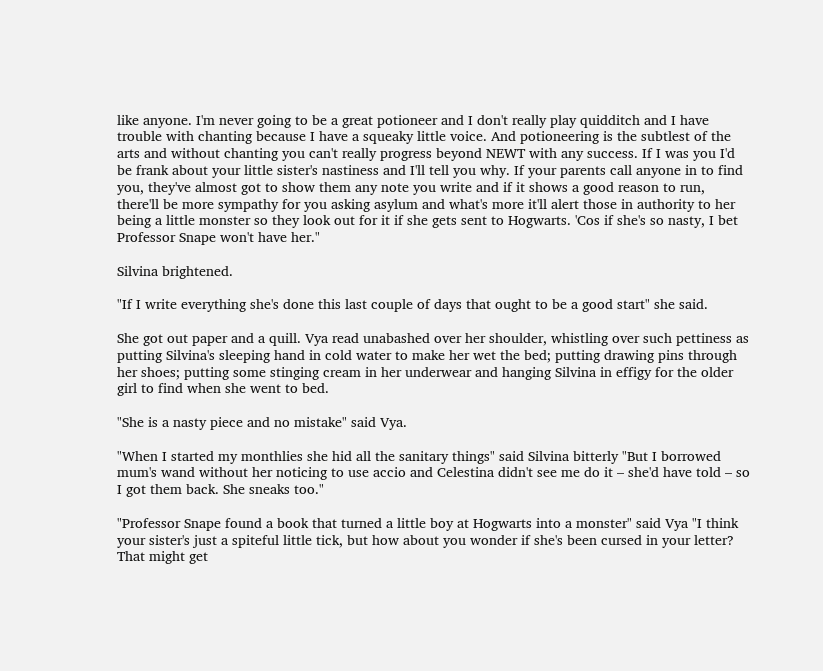like anyone. I'm never going to be a great potioneer and I don't really play quidditch and I have trouble with chanting because I have a squeaky little voice. And potioneering is the subtlest of the arts and without chanting you can't really progress beyond NEWT with any success. If I was you I'd be frank about your little sister's nastiness and I'll tell you why. If your parents call anyone in to find you, they've almost got to show them any note you write and if it shows a good reason to run, there'll be more sympathy for you asking asylum and what's more it'll alert those in authority to her being a little monster so they look out for it if she gets sent to Hogwarts. 'Cos if she's so nasty, I bet Professor Snape won't have her."

Silvina brightened.

"If I write everything she's done this last couple of days that ought to be a good start" she said.

She got out paper and a quill. Vya read unabashed over her shoulder, whistling over such pettiness as putting Silvina's sleeping hand in cold water to make her wet the bed; putting drawing pins through her shoes; putting some stinging cream in her underwear and hanging Silvina in effigy for the older girl to find when she went to bed.

"She is a nasty piece and no mistake" said Vya.

"When I started my monthlies she hid all the sanitary things" said Silvina bitterly "But I borrowed mum's wand without her noticing to use accio and Celestina didn't see me do it – she'd have told – so I got them back. She sneaks too."

"Professor Snape found a book that turned a little boy at Hogwarts into a monster" said Vya "I think your sister's just a spiteful little tick, but how about you wonder if she's been cursed in your letter? That might get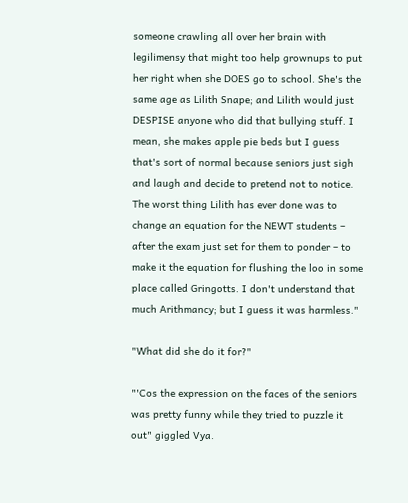someone crawling all over her brain with legilimensy that might too help grownups to put her right when she DOES go to school. She's the same age as Lilith Snape; and Lilith would just DESPISE anyone who did that bullying stuff. I mean, she makes apple pie beds but I guess that's sort of normal because seniors just sigh and laugh and decide to pretend not to notice. The worst thing Lilith has ever done was to change an equation for the NEWT students – after the exam just set for them to ponder – to make it the equation for flushing the loo in some place called Gringotts. I don't understand that much Arithmancy; but I guess it was harmless."

"What did she do it for?"

"'Cos the expression on the faces of the seniors was pretty funny while they tried to puzzle it out" giggled Vya.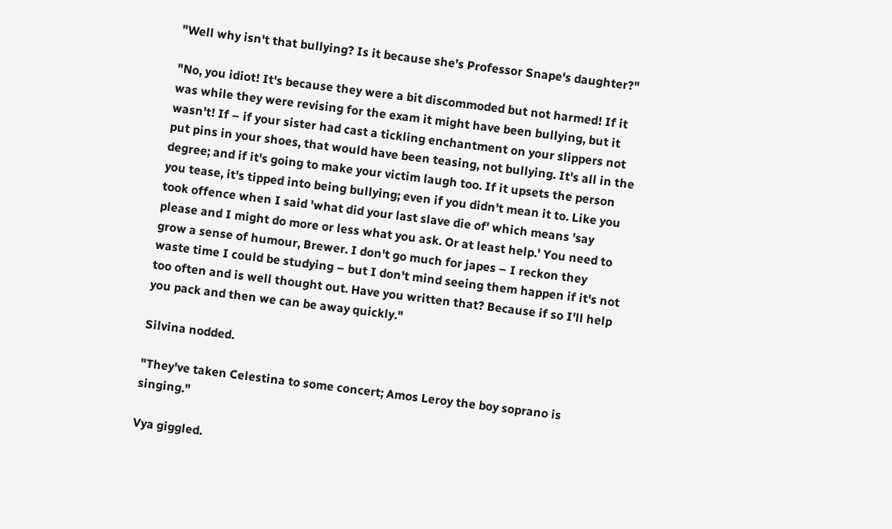"Well why isn't that bullying? Is it because she's Professor Snape's daughter?"

"No, you idiot! It's because they were a bit discommoded but not harmed! If it was while they were revising for the exam it might have been bullying, but it wasn't! If – if your sister had cast a tickling enchantment on your slippers not put pins in your shoes, that would have been teasing, not bullying. It's all in the degree; and if it's going to make your victim laugh too. If it upsets the person you tease, it's tipped into being bullying; even if you didn't mean it to. Like you took offence when I said 'what did your last slave die of' which means 'say please and I might do more or less what you ask. Or at least help.' You need to grow a sense of humour, Brewer. I don't go much for japes – I reckon they waste time I could be studying – but I don't mind seeing them happen if it's not too often and is well thought out. Have you written that? Because if so I'll help you pack and then we can be away quickly."

Silvina nodded.

"They've taken Celestina to some concert; Amos Leroy the boy soprano is singing."

Vya giggled.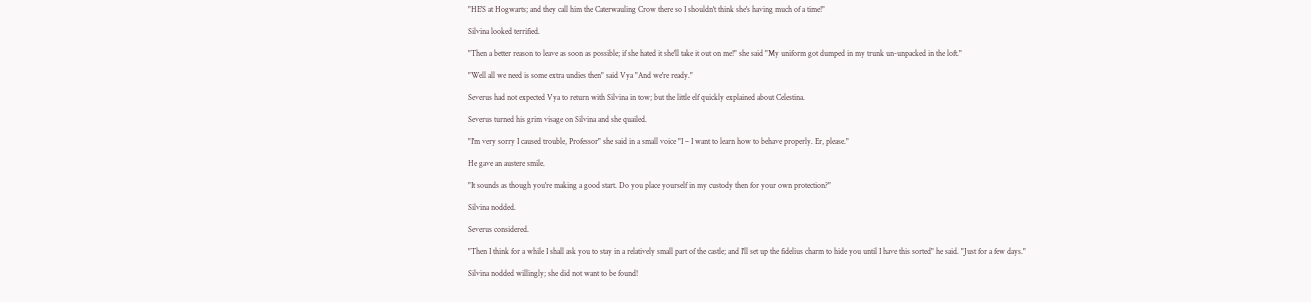"HE'S at Hogwarts; and they call him the Caterwauling Crow there so I shouldn't think she's having much of a time!"

Silvina looked terrified.

"Then a better reason to leave as soon as possible; if she hated it she'll take it out on me!" she said "My uniform got dumped in my trunk un-unpacked in the loft."

"Well all we need is some extra undies then" said Vya "And we're ready."

Severus had not expected Vya to return with Silvina in tow; but the little elf quickly explained about Celestina.

Severus turned his grim visage on Silvina and she quailed.

"I'm very sorry I caused trouble, Professor" she said in a small voice "I – I want to learn how to behave properly. Er, please."

He gave an austere smile.

"It sounds as though you're making a good start. Do you place yourself in my custody then for your own protection?"

Silvina nodded.

Severus considered.

"Then I think for a while I shall ask you to stay in a relatively small part of the castle; and I'll set up the fidelius charm to hide you until I have this sorted" he said. "Just for a few days."

Silvina nodded willingly; she did not want to be found!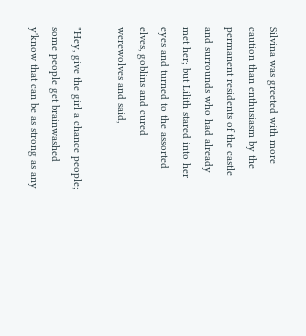Silvina was greeted with more caution than enthusiasm by the permanent residents of the castle and surrounds who had already met her; but Lilith stared into her eyes and turned to the assorted elves, goblins and cured werewolves and said,

"Hey, give the girl a chance people; some people get brainwashed y'know that can be as strong as any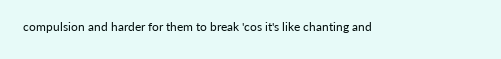compulsion and harder for them to break 'cos it's like chanting and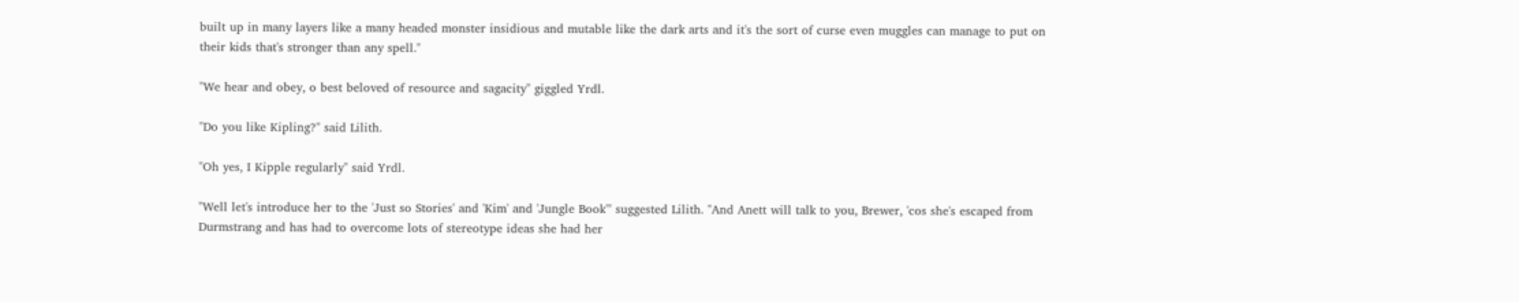built up in many layers like a many headed monster insidious and mutable like the dark arts and it's the sort of curse even muggles can manage to put on their kids that's stronger than any spell."

"We hear and obey, o best beloved of resource and sagacity" giggled Yrdl.

"Do you like Kipling?" said Lilith.

"Oh yes, I Kipple regularly" said Yrdl.

"Well let's introduce her to the 'Just so Stories' and 'Kim' and 'Jungle Book'" suggested Lilith. "And Anett will talk to you, Brewer, 'cos she's escaped from Durmstrang and has had to overcome lots of stereotype ideas she had her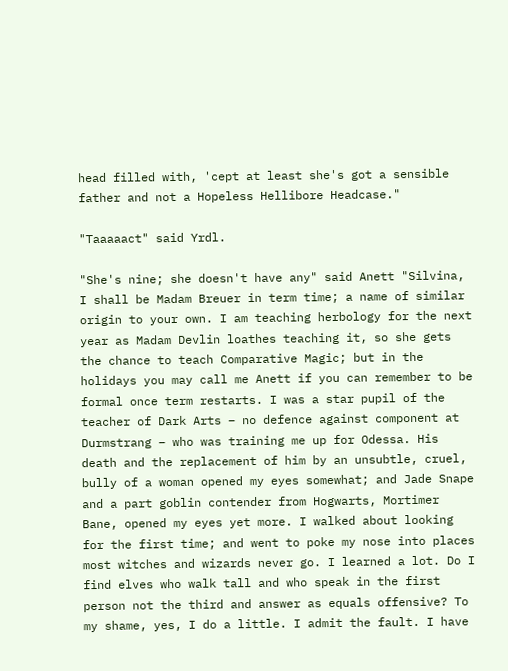head filled with, 'cept at least she's got a sensible father and not a Hopeless Hellibore Headcase."

"Taaaaact" said Yrdl.

"She's nine; she doesn't have any" said Anett "Silvina, I shall be Madam Breuer in term time; a name of similar origin to your own. I am teaching herbology for the next year as Madam Devlin loathes teaching it, so she gets the chance to teach Comparative Magic; but in the holidays you may call me Anett if you can remember to be formal once term restarts. I was a star pupil of the teacher of Dark Arts – no defence against component at Durmstrang – who was training me up for Odessa. His death and the replacement of him by an unsubtle, cruel, bully of a woman opened my eyes somewhat; and Jade Snape and a part goblin contender from Hogwarts, Mortimer Bane, opened my eyes yet more. I walked about looking for the first time; and went to poke my nose into places most witches and wizards never go. I learned a lot. Do I find elves who walk tall and who speak in the first person not the third and answer as equals offensive? To my shame, yes, I do a little. I admit the fault. I have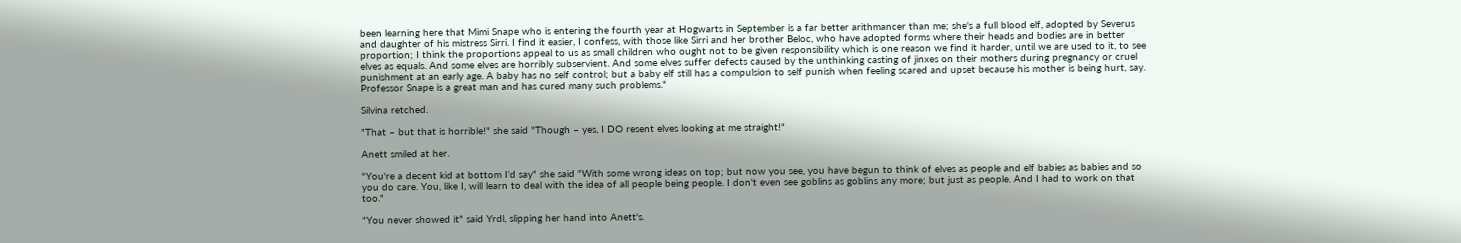been learning here that Mimi Snape who is entering the fourth year at Hogwarts in September is a far better arithmancer than me; she's a full blood elf, adopted by Severus and daughter of his mistress Sirri. I find it easier, I confess, with those like Sirri and her brother Beloc, who have adopted forms where their heads and bodies are in better proportion; I think the proportions appeal to us as small children who ought not to be given responsibility which is one reason we find it harder, until we are used to it, to see elves as equals. And some elves are horribly subservient. And some elves suffer defects caused by the unthinking casting of jinxes on their mothers during pregnancy or cruel punishment at an early age. A baby has no self control; but a baby elf still has a compulsion to self punish when feeling scared and upset because his mother is being hurt, say. Professor Snape is a great man and has cured many such problems."

Silvina retched.

"That – but that is horrible!" she said "Though – yes, I DO resent elves looking at me straight!"

Anett smiled at her.

"You're a decent kid at bottom I'd say" she said "With some wrong ideas on top; but now you see, you have begun to think of elves as people and elf babies as babies and so you do care. You, like I, will learn to deal with the idea of all people being people. I don't even see goblins as goblins any more; but just as people. And I had to work on that too."

"You never showed it" said Yrdl, slipping her hand into Anett's.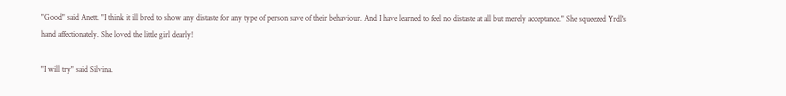"Good" said Anett. "I think it ill bred to show any distaste for any type of person save of their behaviour. And I have learned to feel no distaste at all but merely acceptance." She squeezed Yrdl's hand affectionately. She loved the little girl dearly!

"I will try" said Silvina.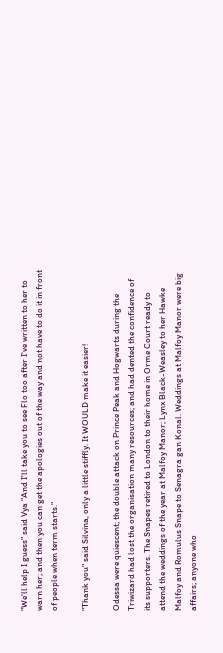"We'll help I guess" said Vya "And I'll take you to see Flo too after I've written to her to warn her; and then you can get the apologies out of the way and not have to do it in front of people when term starts."

"Thank you" said Silvina, only a little stiffly. It WOULD make it easier!

Odessa were quiescent; the double attack on Prince Peak and Hogwarts during the Triwizard had lost the organisation many resources; and had dented the confidence of its supporters. The Snapes retired to London to their home in Orme Court ready to attend the weddings of the year at Malfoy Manor; Lynx Black-Weasley to her Hawke Malfoy and Romulus Snape to Senagra gan Konal. Weddings at Malfoy Manor were big affairs; anyone who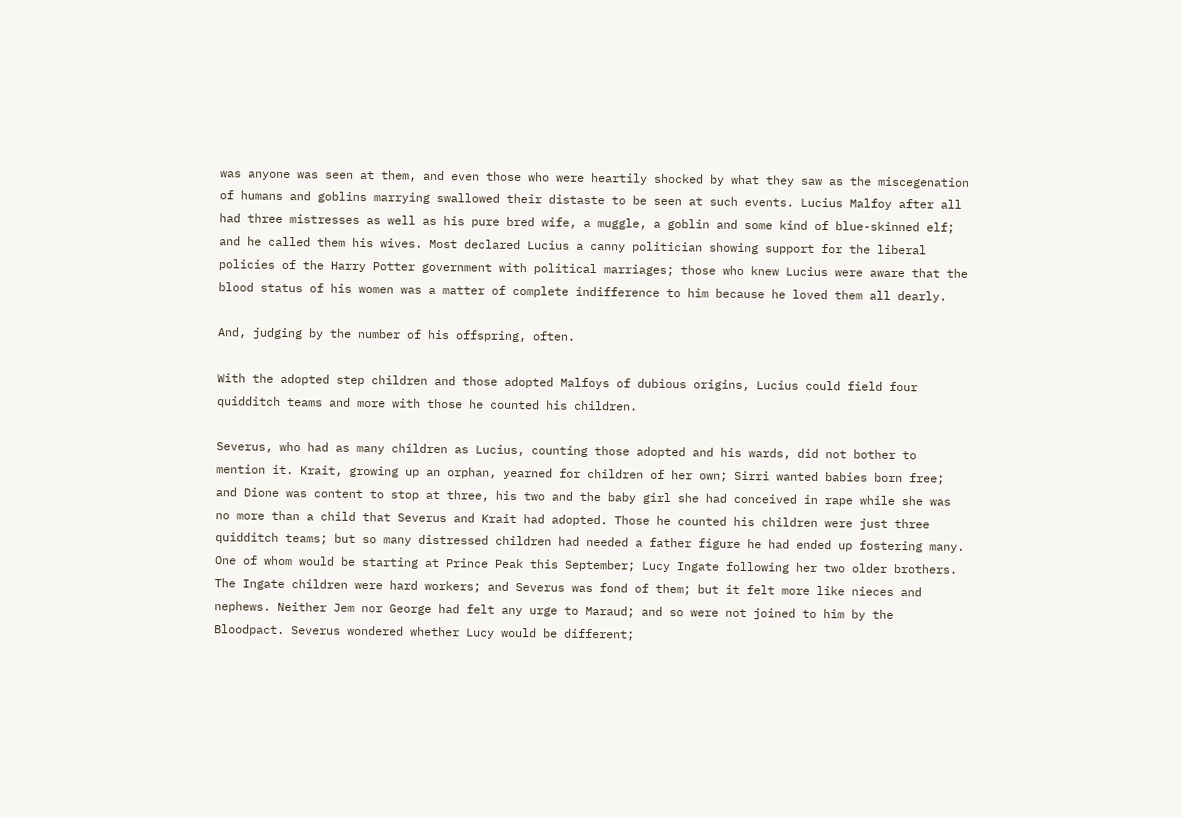was anyone was seen at them, and even those who were heartily shocked by what they saw as the miscegenation of humans and goblins marrying swallowed their distaste to be seen at such events. Lucius Malfoy after all had three mistresses as well as his pure bred wife, a muggle, a goblin and some kind of blue-skinned elf; and he called them his wives. Most declared Lucius a canny politician showing support for the liberal policies of the Harry Potter government with political marriages; those who knew Lucius were aware that the blood status of his women was a matter of complete indifference to him because he loved them all dearly.

And, judging by the number of his offspring, often.

With the adopted step children and those adopted Malfoys of dubious origins, Lucius could field four quidditch teams and more with those he counted his children.

Severus, who had as many children as Lucius, counting those adopted and his wards, did not bother to mention it. Krait, growing up an orphan, yearned for children of her own; Sirri wanted babies born free; and Dione was content to stop at three, his two and the baby girl she had conceived in rape while she was no more than a child that Severus and Krait had adopted. Those he counted his children were just three quidditch teams; but so many distressed children had needed a father figure he had ended up fostering many. One of whom would be starting at Prince Peak this September; Lucy Ingate following her two older brothers. The Ingate children were hard workers; and Severus was fond of them; but it felt more like nieces and nephews. Neither Jem nor George had felt any urge to Maraud; and so were not joined to him by the Bloodpact. Severus wondered whether Lucy would be different;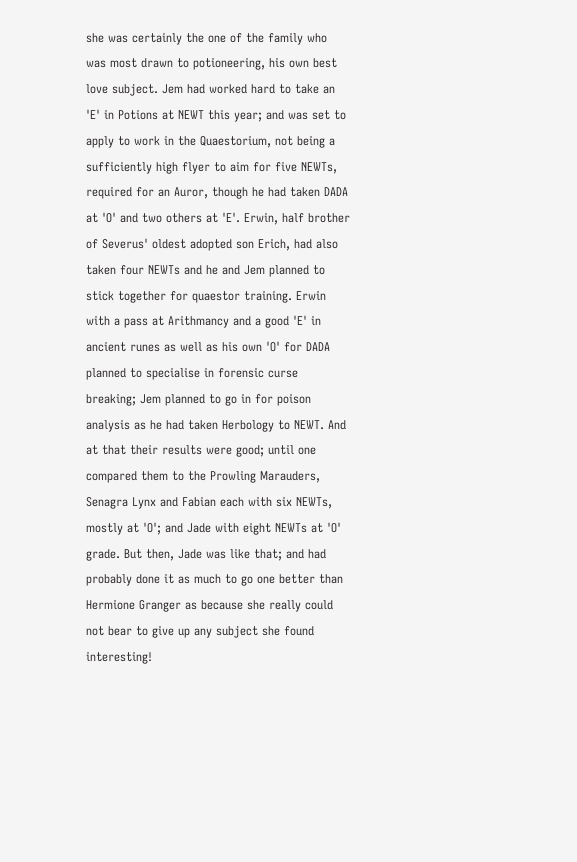she was certainly the one of the family who was most drawn to potioneering, his own best love subject. Jem had worked hard to take an 'E' in Potions at NEWT this year; and was set to apply to work in the Quaestorium, not being a sufficiently high flyer to aim for five NEWTs, required for an Auror, though he had taken DADA at 'O' and two others at 'E'. Erwin, half brother of Severus' oldest adopted son Erich, had also taken four NEWTs and he and Jem planned to stick together for quaestor training. Erwin with a pass at Arithmancy and a good 'E' in ancient runes as well as his own 'O' for DADA planned to specialise in forensic curse breaking; Jem planned to go in for poison analysis as he had taken Herbology to NEWT. And at that their results were good; until one compared them to the Prowling Marauders, Senagra Lynx and Fabian each with six NEWTs, mostly at 'O'; and Jade with eight NEWTs at 'O' grade. But then, Jade was like that; and had probably done it as much to go one better than Hermione Granger as because she really could not bear to give up any subject she found interesting!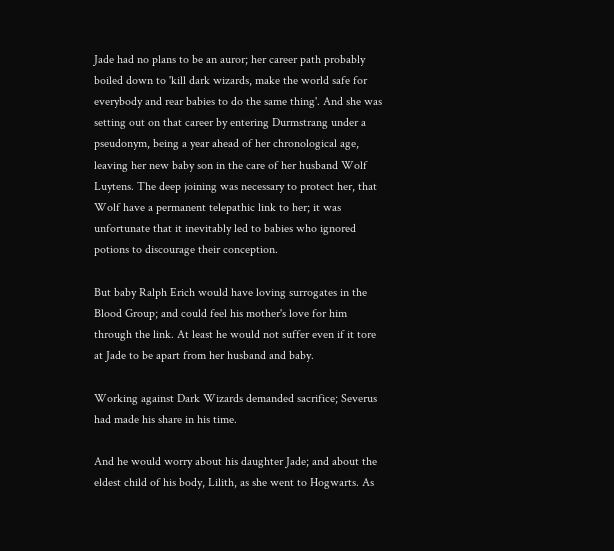Jade had no plans to be an auror; her career path probably boiled down to 'kill dark wizards, make the world safe for everybody and rear babies to do the same thing'. And she was setting out on that career by entering Durmstrang under a pseudonym, being a year ahead of her chronological age, leaving her new baby son in the care of her husband Wolf Luytens. The deep joining was necessary to protect her, that Wolf have a permanent telepathic link to her; it was unfortunate that it inevitably led to babies who ignored potions to discourage their conception.

But baby Ralph Erich would have loving surrogates in the Blood Group; and could feel his mother's love for him through the link. At least he would not suffer even if it tore at Jade to be apart from her husband and baby.

Working against Dark Wizards demanded sacrifice; Severus had made his share in his time.

And he would worry about his daughter Jade; and about the eldest child of his body, Lilith, as she went to Hogwarts. As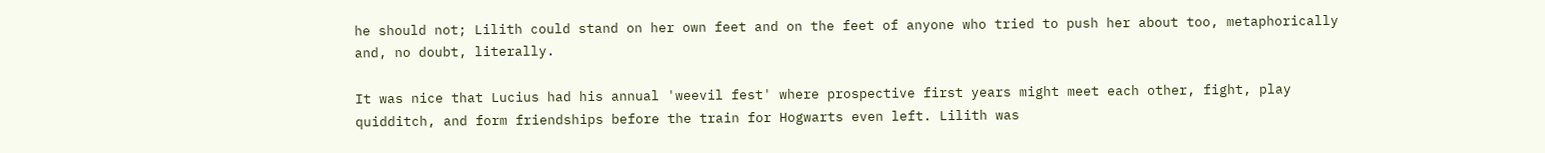he should not; Lilith could stand on her own feet and on the feet of anyone who tried to push her about too, metaphorically and, no doubt, literally.

It was nice that Lucius had his annual 'weevil fest' where prospective first years might meet each other, fight, play quidditch, and form friendships before the train for Hogwarts even left. Lilith was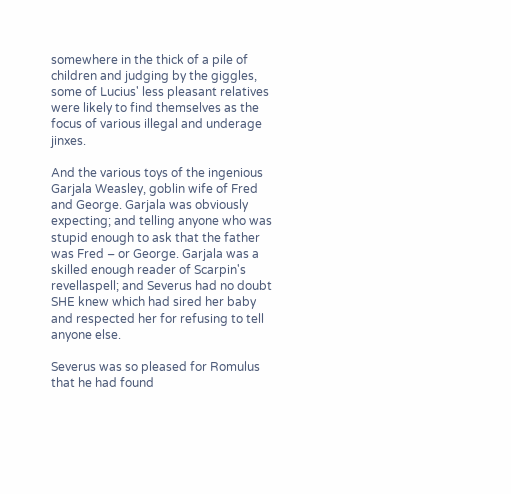somewhere in the thick of a pile of children and judging by the giggles, some of Lucius' less pleasant relatives were likely to find themselves as the focus of various illegal and underage jinxes.

And the various toys of the ingenious Garjala Weasley, goblin wife of Fred and George. Garjala was obviously expecting; and telling anyone who was stupid enough to ask that the father was Fred – or George. Garjala was a skilled enough reader of Scarpin's revellaspell; and Severus had no doubt SHE knew which had sired her baby and respected her for refusing to tell anyone else.

Severus was so pleased for Romulus that he had found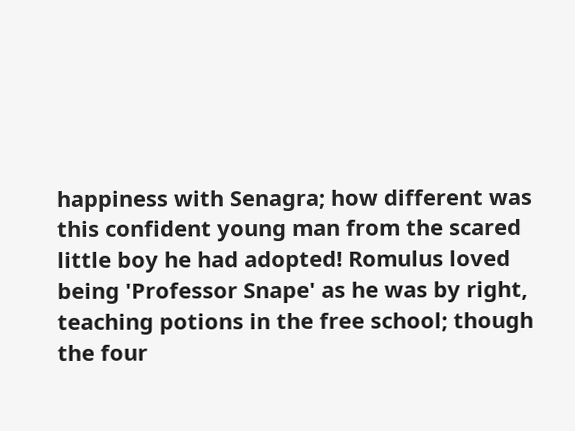happiness with Senagra; how different was this confident young man from the scared little boy he had adopted! Romulus loved being 'Professor Snape' as he was by right, teaching potions in the free school; though the four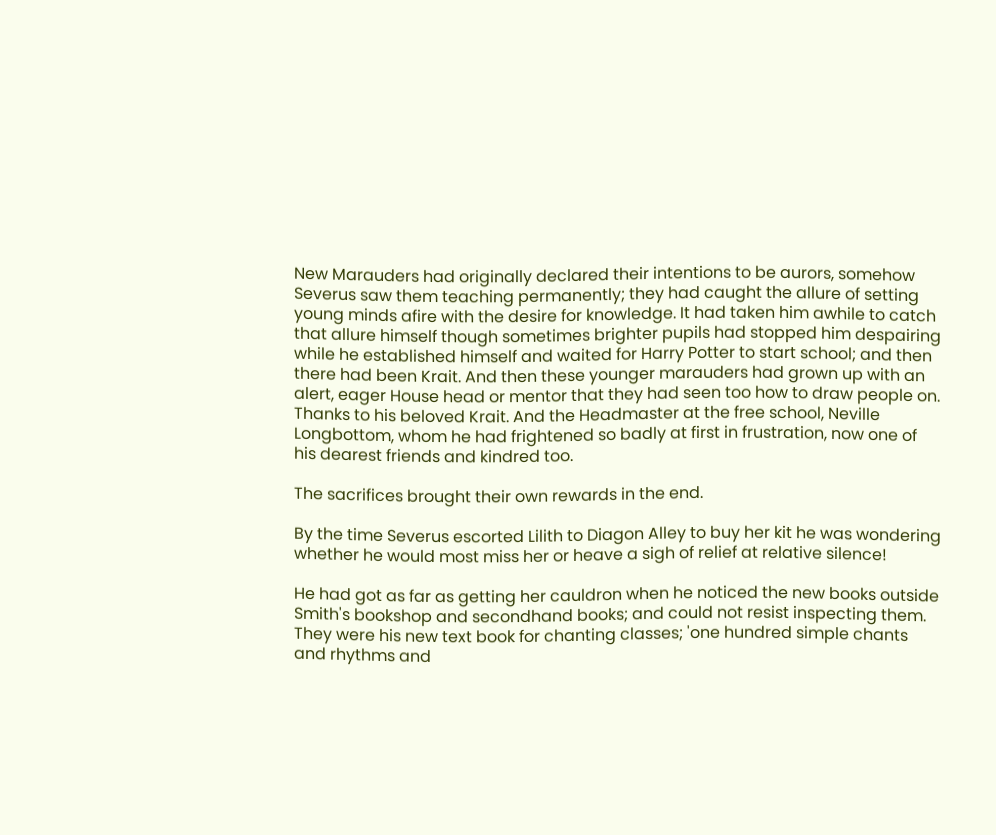New Marauders had originally declared their intentions to be aurors, somehow Severus saw them teaching permanently; they had caught the allure of setting young minds afire with the desire for knowledge. It had taken him awhile to catch that allure himself though sometimes brighter pupils had stopped him despairing while he established himself and waited for Harry Potter to start school; and then there had been Krait. And then these younger marauders had grown up with an alert, eager House head or mentor that they had seen too how to draw people on. Thanks to his beloved Krait. And the Headmaster at the free school, Neville Longbottom, whom he had frightened so badly at first in frustration, now one of his dearest friends and kindred too.

The sacrifices brought their own rewards in the end.

By the time Severus escorted Lilith to Diagon Alley to buy her kit he was wondering whether he would most miss her or heave a sigh of relief at relative silence!

He had got as far as getting her cauldron when he noticed the new books outside Smith's bookshop and secondhand books; and could not resist inspecting them. They were his new text book for chanting classes; 'one hundred simple chants and rhythms and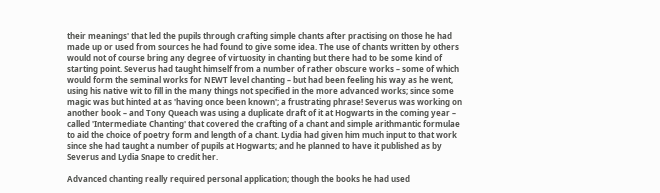their meanings' that led the pupils through crafting simple chants after practising on those he had made up or used from sources he had found to give some idea. The use of chants written by others would not of course bring any degree of virtuosity in chanting but there had to be some kind of starting point. Severus had taught himself from a number of rather obscure works – some of which would form the seminal works for NEWT level chanting – but had been feeling his way as he went, using his native wit to fill in the many things not specified in the more advanced works; since some magic was but hinted at as 'having once been known'; a frustrating phrase! Severus was working on another book – and Tony Queach was using a duplicate draft of it at Hogwarts in the coming year – called 'Intermediate Chanting' that covered the crafting of a chant and simple arithmantic formulae to aid the choice of poetry form and length of a chant. Lydia had given him much input to that work since she had taught a number of pupils at Hogwarts; and he planned to have it published as by Severus and Lydia Snape to credit her.

Advanced chanting really required personal application; though the books he had used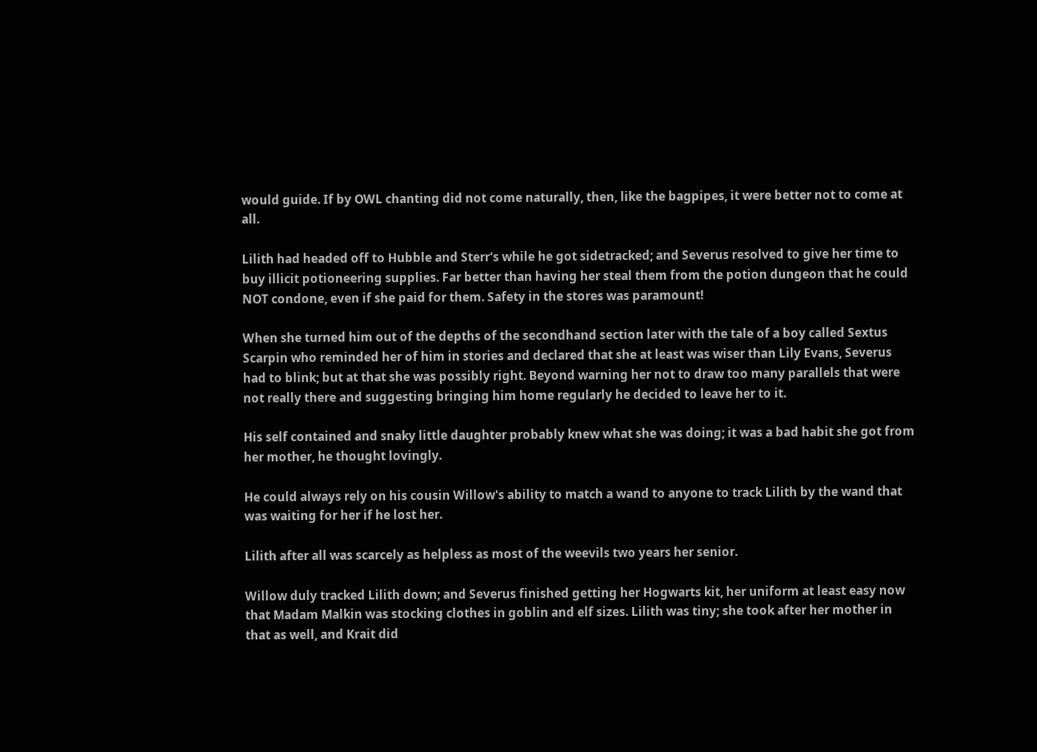would guide. If by OWL chanting did not come naturally, then, like the bagpipes, it were better not to come at all.

Lilith had headed off to Hubble and Sterr's while he got sidetracked; and Severus resolved to give her time to buy illicit potioneering supplies. Far better than having her steal them from the potion dungeon that he could NOT condone, even if she paid for them. Safety in the stores was paramount!

When she turned him out of the depths of the secondhand section later with the tale of a boy called Sextus Scarpin who reminded her of him in stories and declared that she at least was wiser than Lily Evans, Severus had to blink; but at that she was possibly right. Beyond warning her not to draw too many parallels that were not really there and suggesting bringing him home regularly he decided to leave her to it.

His self contained and snaky little daughter probably knew what she was doing; it was a bad habit she got from her mother, he thought lovingly.

He could always rely on his cousin Willow's ability to match a wand to anyone to track Lilith by the wand that was waiting for her if he lost her.

Lilith after all was scarcely as helpless as most of the weevils two years her senior.

Willow duly tracked Lilith down; and Severus finished getting her Hogwarts kit, her uniform at least easy now that Madam Malkin was stocking clothes in goblin and elf sizes. Lilith was tiny; she took after her mother in that as well, and Krait did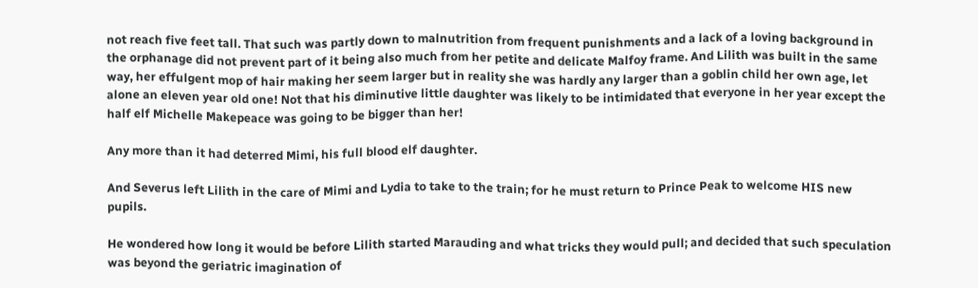not reach five feet tall. That such was partly down to malnutrition from frequent punishments and a lack of a loving background in the orphanage did not prevent part of it being also much from her petite and delicate Malfoy frame. And Lilith was built in the same way, her effulgent mop of hair making her seem larger but in reality she was hardly any larger than a goblin child her own age, let alone an eleven year old one! Not that his diminutive little daughter was likely to be intimidated that everyone in her year except the half elf Michelle Makepeace was going to be bigger than her!

Any more than it had deterred Mimi, his full blood elf daughter.

And Severus left Lilith in the care of Mimi and Lydia to take to the train; for he must return to Prince Peak to welcome HIS new pupils.

He wondered how long it would be before Lilith started Marauding and what tricks they would pull; and decided that such speculation was beyond the geriatric imagination of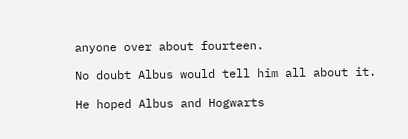anyone over about fourteen.

No doubt Albus would tell him all about it.

He hoped Albus and Hogwarts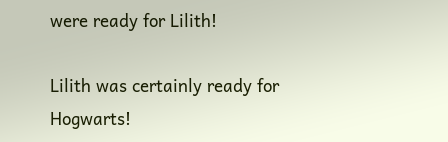were ready for Lilith!

Lilith was certainly ready for Hogwarts!